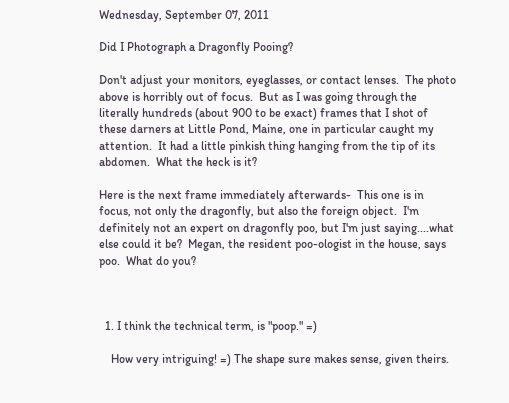Wednesday, September 07, 2011

Did I Photograph a Dragonfly Pooing?

Don't adjust your monitors, eyeglasses, or contact lenses.  The photo above is horribly out of focus.  But as I was going through the literally hundreds (about 900 to be exact) frames that I shot of these darners at Little Pond, Maine, one in particular caught my attention.  It had a little pinkish thing hanging from the tip of its abdomen.  What the heck is it?

Here is the next frame immediately afterwards-  This one is in focus, not only the dragonfly, but also the foreign object.  I'm definitely not an expert on dragonfly poo, but I'm just saying....what else could it be?  Megan, the resident poo-ologist in the house, says poo.  What do you?



  1. I think the technical term, is "poop." =)

    How very intriguing! =) The shape sure makes sense, given theirs.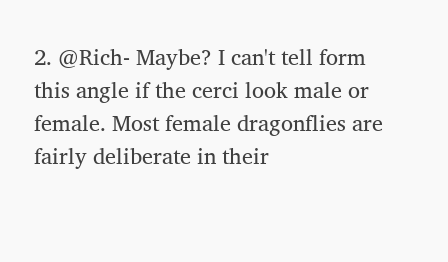2. @Rich- Maybe? I can't tell form this angle if the cerci look male or female. Most female dragonflies are fairly deliberate in their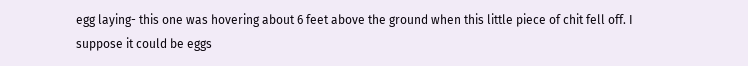egg laying- this one was hovering about 6 feet above the ground when this little piece of chit fell off. I suppose it could be eggs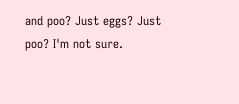and poo? Just eggs? Just poo? I'm not sure.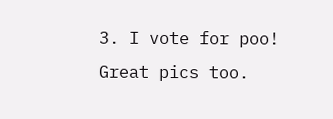3. I vote for poo! Great pics too.